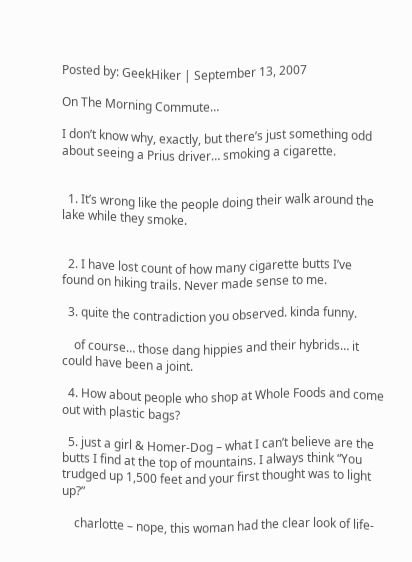Posted by: GeekHiker | September 13, 2007

On The Morning Commute…

I don’t know why, exactly, but there’s just something odd about seeing a Prius driver… smoking a cigarette.


  1. It’s wrong like the people doing their walk around the lake while they smoke.


  2. I have lost count of how many cigarette butts I’ve found on hiking trails. Never made sense to me.

  3. quite the contradiction you observed. kinda funny.

    of course… those dang hippies and their hybrids… it could have been a joint.

  4. How about people who shop at Whole Foods and come out with plastic bags?

  5. just a girl & Homer-Dog – what I can’t believe are the butts I find at the top of mountains. I always think “You trudged up 1,500 feet and your first thought was to light up?”

    charlotte – nope, this woman had the clear look of life-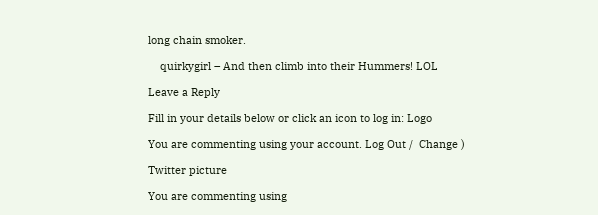long chain smoker.

    quirkygirl – And then climb into their Hummers! LOL

Leave a Reply

Fill in your details below or click an icon to log in: Logo

You are commenting using your account. Log Out /  Change )

Twitter picture

You are commenting using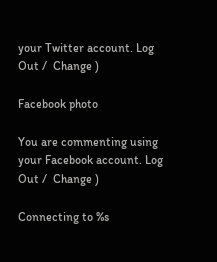your Twitter account. Log Out /  Change )

Facebook photo

You are commenting using your Facebook account. Log Out /  Change )

Connecting to %s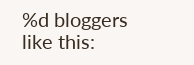%d bloggers like this: